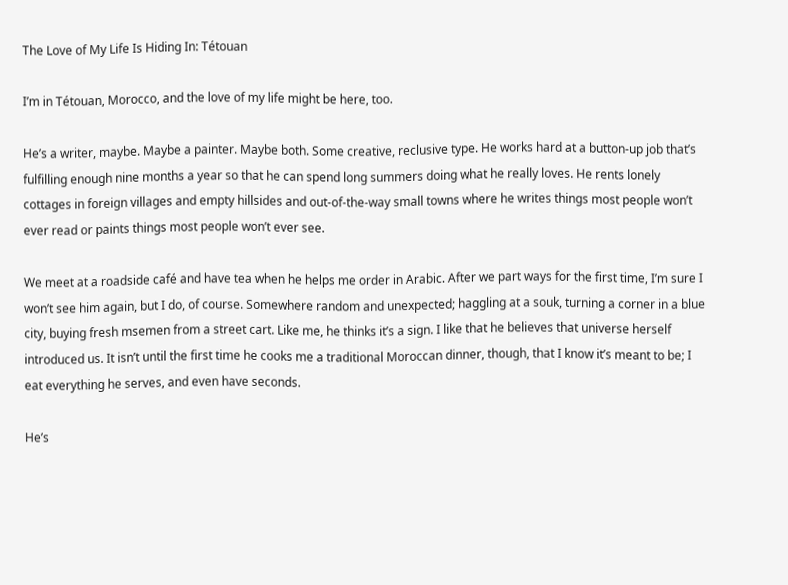The Love of My Life Is Hiding In: Tétouan

I’m in Tétouan, Morocco, and the love of my life might be here, too.

He’s a writer, maybe. Maybe a painter. Maybe both. Some creative, reclusive type. He works hard at a button-up job that’s fulfilling enough nine months a year so that he can spend long summers doing what he really loves. He rents lonely cottages in foreign villages and empty hillsides and out-of-the-way small towns where he writes things most people won’t ever read or paints things most people won’t ever see.

We meet at a roadside café and have tea when he helps me order in Arabic. After we part ways for the first time, I’m sure I won’t see him again, but I do, of course. Somewhere random and unexpected; haggling at a souk, turning a corner in a blue city, buying fresh msemen from a street cart. Like me, he thinks it’s a sign. I like that he believes that universe herself introduced us. It isn’t until the first time he cooks me a traditional Moroccan dinner, though, that I know it’s meant to be; I eat everything he serves, and even have seconds.

He’s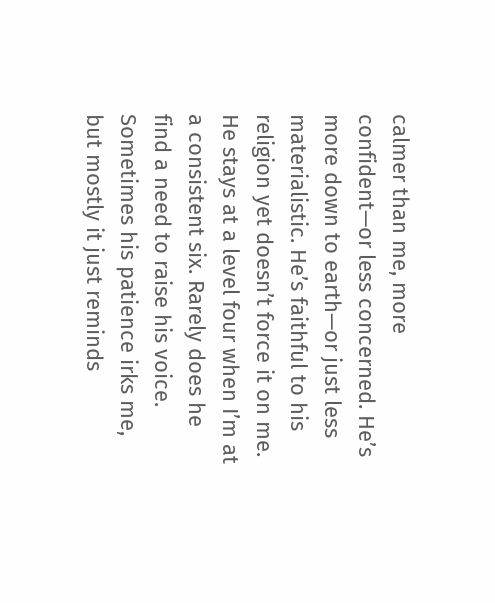calmer than me, more confident—or less concerned. He’s more down to earth—or just less materialistic. He’s faithful to his religion yet doesn’t force it on me. He stays at a level four when I’m at a consistent six. Rarely does he find a need to raise his voice. Sometimes his patience irks me, but mostly it just reminds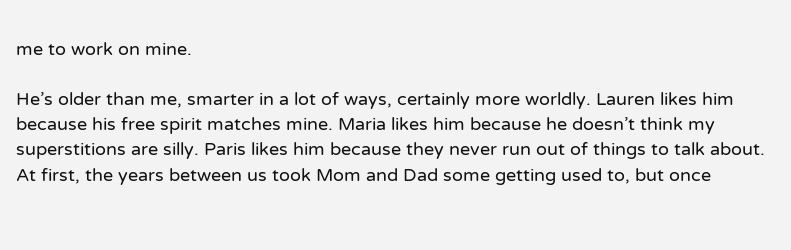me to work on mine.

He’s older than me, smarter in a lot of ways, certainly more worldly. Lauren likes him because his free spirit matches mine. Maria likes him because he doesn’t think my superstitions are silly. Paris likes him because they never run out of things to talk about. At first, the years between us took Mom and Dad some getting used to, but once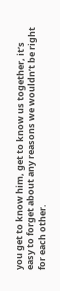you get to know him, get to know us together, it’s easy to forget about any reasons we wouldn’t be right for each other.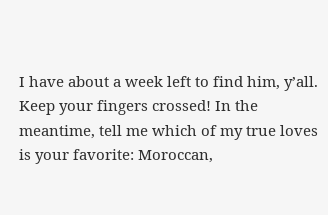I have about a week left to find him, y’all. Keep your fingers crossed! In the meantime, tell me which of my true loves is your favorite: Moroccan,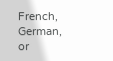French, German, or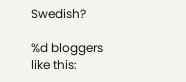Swedish?

%d bloggers like this: